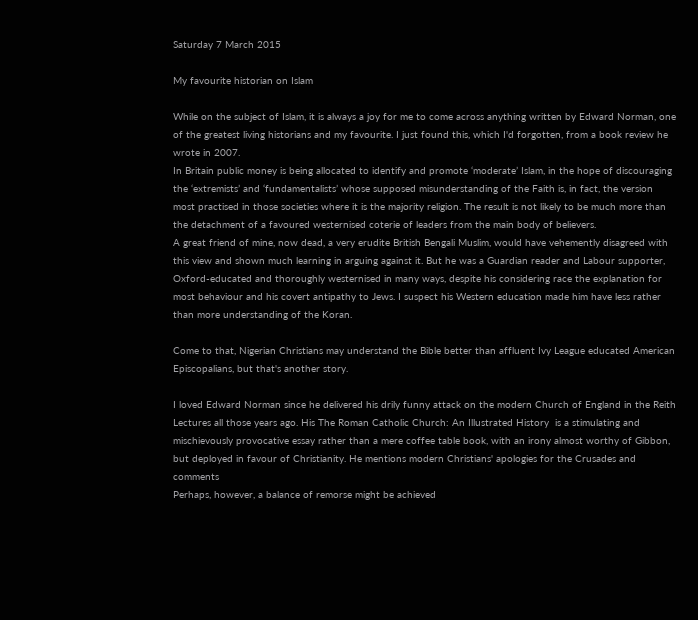Saturday 7 March 2015

My favourite historian on Islam

While on the subject of Islam, it is always a joy for me to come across anything written by Edward Norman, one of the greatest living historians and my favourite. I just found this, which I'd forgotten, from a book review he wrote in 2007.
In Britain public money is being allocated to identify and promote ‘moderate’ Islam, in the hope of discouraging the ‘extremists’ and ‘fundamentalists’ whose supposed misunderstanding of the Faith is, in fact, the version most practised in those societies where it is the majority religion. The result is not likely to be much more than the detachment of a favoured westernised coterie of leaders from the main body of believers.
A great friend of mine, now dead, a very erudite British Bengali Muslim, would have vehemently disagreed with this view and shown much learning in arguing against it. But he was a Guardian reader and Labour supporter, Oxford-educated and thoroughly westernised in many ways, despite his considering race the explanation for most behaviour and his covert antipathy to Jews. I suspect his Western education made him have less rather than more understanding of the Koran.

Come to that, Nigerian Christians may understand the Bible better than affluent Ivy League educated American Episcopalians, but that's another story.

I loved Edward Norman since he delivered his drily funny attack on the modern Church of England in the Reith Lectures all those years ago. His The Roman Catholic Church: An Illustrated History  is a stimulating and mischievously provocative essay rather than a mere coffee table book, with an irony almost worthy of Gibbon, but deployed in favour of Christianity. He mentions modern Christians' apologies for the Crusades and comments
Perhaps, however, a balance of remorse might be achieved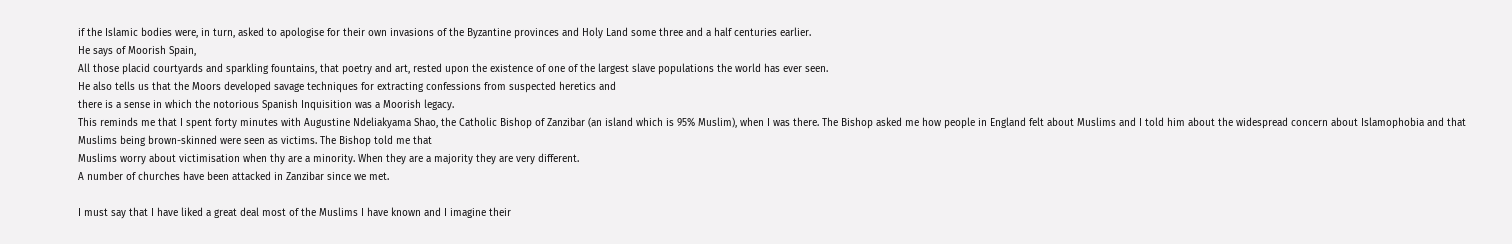if the Islamic bodies were, in turn, asked to apologise for their own invasions of the Byzantine provinces and Holy Land some three and a half centuries earlier.
He says of Moorish Spain,
All those placid courtyards and sparkling fountains, that poetry and art, rested upon the existence of one of the largest slave populations the world has ever seen.
He also tells us that the Moors developed savage techniques for extracting confessions from suspected heretics and
there is a sense in which the notorious Spanish Inquisition was a Moorish legacy.
This reminds me that I spent forty minutes with Augustine Ndeliakyama Shao, the Catholic Bishop of Zanzibar (an island which is 95% Muslim), when I was there. The Bishop asked me how people in England felt about Muslims and I told him about the widespread concern about Islamophobia and that Muslims being brown-skinned were seen as victims. The Bishop told me that
Muslims worry about victimisation when thy are a minority. When they are a majority they are very different.
A number of churches have been attacked in Zanzibar since we met.

I must say that I have liked a great deal most of the Muslims I have known and I imagine their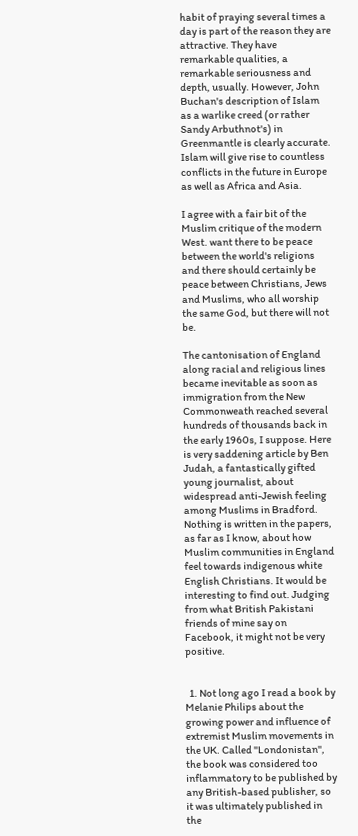habit of praying several times a day is part of the reason they are attractive. They have remarkable qualities, a remarkable seriousness and depth, usually. However, John Buchan's description of Islam as a warlike creed (or rather Sandy Arbuthnot's) in Greenmantle is clearly accurate. Islam will give rise to countless conflicts in the future in Europe as well as Africa and Asia.

I agree with a fair bit of the Muslim critique of the modern West. want there to be peace between the world's religions and there should certainly be peace between Christians, Jews and Muslims, who all worship the same God, but there will not be.

The cantonisation of England along racial and religious lines became inevitable as soon as immigration from the New Commonweath reached several hundreds of thousands back in the early 1960s, I suppose. Here is very saddening article by Ben Judah, a fantastically gifted young journalist, about widespread anti-Jewish feeling among Muslims in Bradford. Nothing is written in the papers, as far as I know, about how Muslim communities in England feel towards indigenous white English Christians. It would be interesting to find out. Judging from what British Pakistani friends of mine say on Facebook, it might not be very positive.


  1. Not long ago I read a book by Melanie Philips about the growing power and influence of extremist Muslim movements in the UK. Called "Londonistan", the book was considered too inflammatory to be published by any British-based publisher, so it was ultimately published in the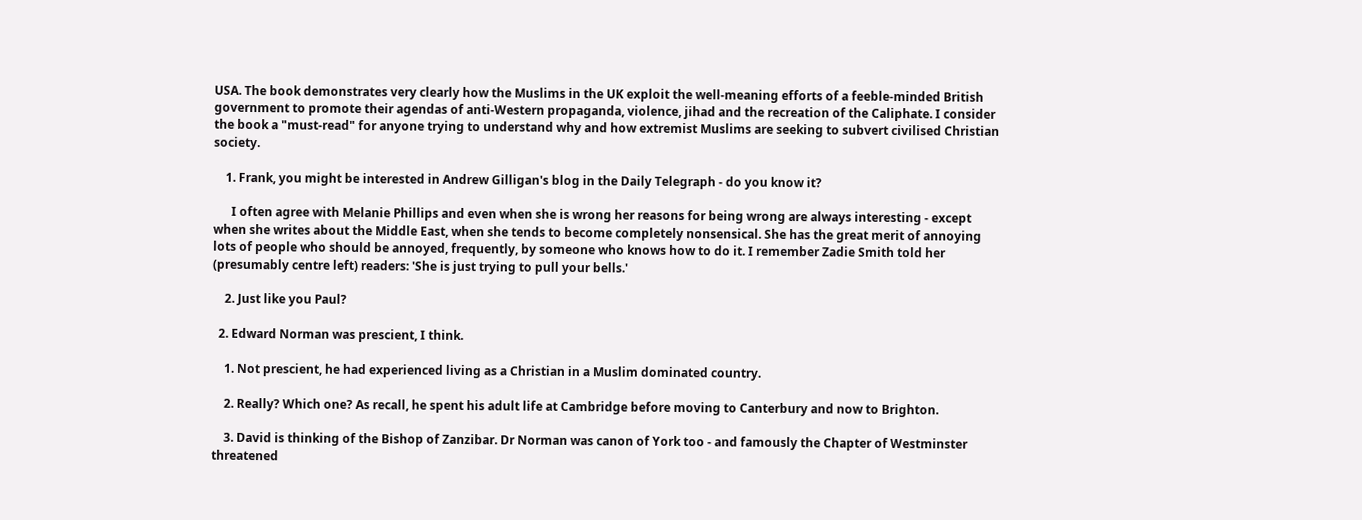USA. The book demonstrates very clearly how the Muslims in the UK exploit the well-meaning efforts of a feeble-minded British government to promote their agendas of anti-Western propaganda, violence, jihad and the recreation of the Caliphate. I consider the book a "must-read" for anyone trying to understand why and how extremist Muslims are seeking to subvert civilised Christian society.

    1. Frank, you might be interested in Andrew Gilligan's blog in the Daily Telegraph - do you know it?

      I often agree with Melanie Phillips and even when she is wrong her reasons for being wrong are always interesting - except when she writes about the Middle East, when she tends to become completely nonsensical. She has the great merit of annoying lots of people who should be annoyed, frequently, by someone who knows how to do it. I remember Zadie Smith told her (presumably centre left) readers: 'She is just trying to pull your bells.'

    2. Just like you Paul?

  2. Edward Norman was prescient, I think.

    1. Not prescient, he had experienced living as a Christian in a Muslim dominated country.

    2. Really? Which one? As recall, he spent his adult life at Cambridge before moving to Canterbury and now to Brighton.

    3. David is thinking of the Bishop of Zanzibar. Dr Norman was canon of York too - and famously the Chapter of Westminster threatened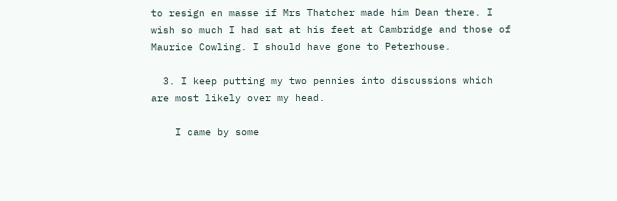to resign en masse if Mrs Thatcher made him Dean there. I wish so much I had sat at his feet at Cambridge and those of Maurice Cowling. I should have gone to Peterhouse.

  3. I keep putting my two pennies into discussions which are most likely over my head.

    I came by some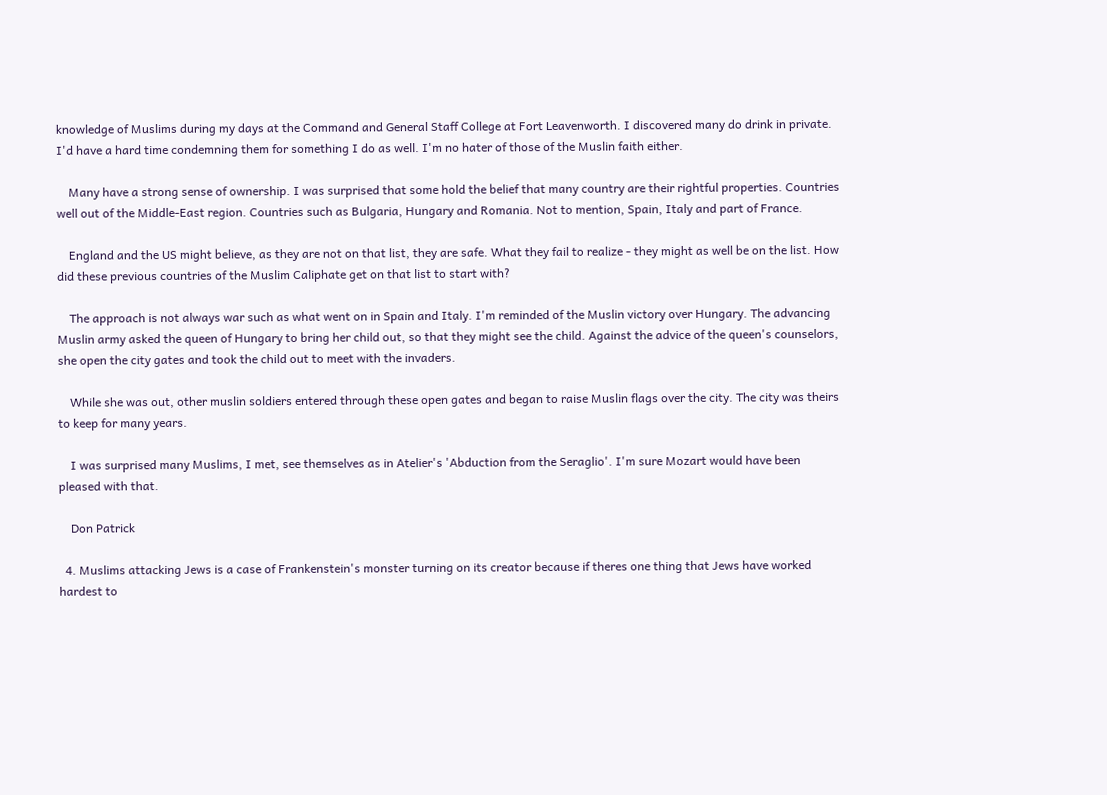knowledge of Muslims during my days at the Command and General Staff College at Fort Leavenworth. I discovered many do drink in private. I'd have a hard time condemning them for something I do as well. I'm no hater of those of the Muslin faith either.

    Many have a strong sense of ownership. I was surprised that some hold the belief that many country are their rightful properties. Countries well out of the Middle-East region. Countries such as Bulgaria, Hungary and Romania. Not to mention, Spain, Italy and part of France.

    England and the US might believe, as they are not on that list, they are safe. What they fail to realize - they might as well be on the list. How did these previous countries of the Muslim Caliphate get on that list to start with?

    The approach is not always war such as what went on in Spain and Italy. I'm reminded of the Muslin victory over Hungary. The advancing Muslin army asked the queen of Hungary to bring her child out, so that they might see the child. Against the advice of the queen's counselors, she open the city gates and took the child out to meet with the invaders.

    While she was out, other muslin soldiers entered through these open gates and began to raise Muslin flags over the city. The city was theirs to keep for many years.

    I was surprised many Muslims, I met, see themselves as in Atelier's 'Abduction from the Seraglio'. I'm sure Mozart would have been pleased with that.

    Don Patrick

  4. Muslims attacking Jews is a case of Frankenstein's monster turning on its creator because if theres one thing that Jews have worked hardest to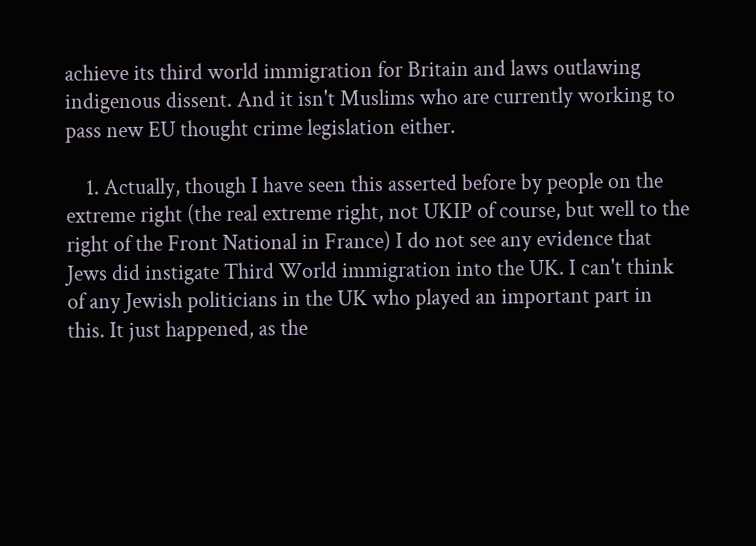achieve its third world immigration for Britain and laws outlawing indigenous dissent. And it isn't Muslims who are currently working to pass new EU thought crime legislation either.

    1. Actually, though I have seen this asserted before by people on the extreme right (the real extreme right, not UKIP of course, but well to the right of the Front National in France) I do not see any evidence that Jews did instigate Third World immigration into the UK. I can't think of any Jewish politicians in the UK who played an important part in this. It just happened, as the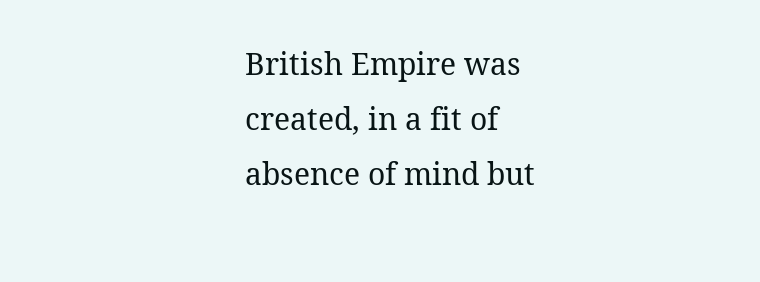British Empire was created, in a fit of absence of mind but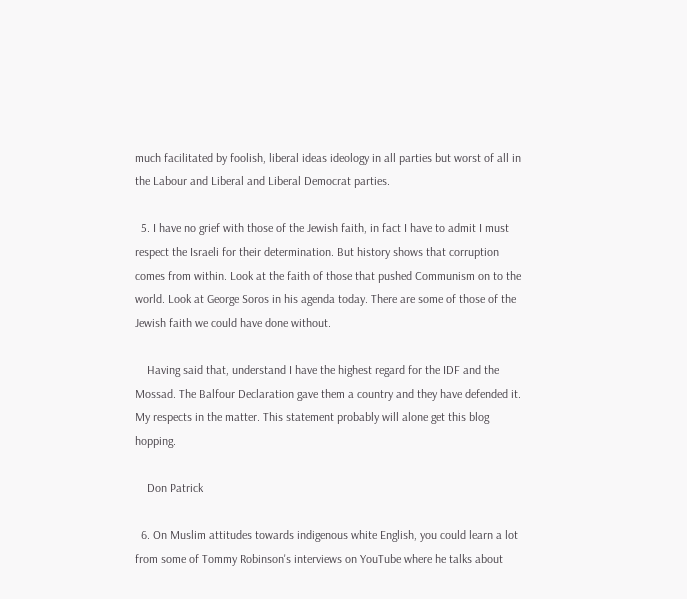much facilitated by foolish, liberal ideas ideology in all parties but worst of all in the Labour and Liberal and Liberal Democrat parties.

  5. I have no grief with those of the Jewish faith, in fact I have to admit I must respect the Israeli for their determination. But history shows that corruption comes from within. Look at the faith of those that pushed Communism on to the world. Look at George Soros in his agenda today. There are some of those of the Jewish faith we could have done without.

    Having said that, understand I have the highest regard for the IDF and the Mossad. The Balfour Declaration gave them a country and they have defended it. My respects in the matter. This statement probably will alone get this blog hopping.

    Don Patrick

  6. On Muslim attitudes towards indigenous white English, you could learn a lot from some of Tommy Robinson's interviews on YouTube where he talks about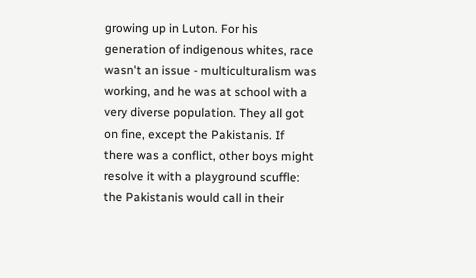growing up in Luton. For his generation of indigenous whites, race wasn't an issue - multiculturalism was working, and he was at school with a very diverse population. They all got on fine, except the Pakistanis. If there was a conflict, other boys might resolve it with a playground scuffle: the Pakistanis would call in their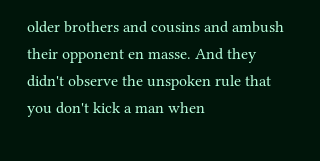older brothers and cousins and ambush their opponent en masse. And they didn't observe the unspoken rule that you don't kick a man when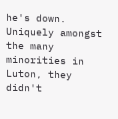he's down. Uniquely amongst the many minorities in Luton, they didn't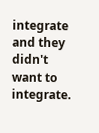integrate and they didn't want to integrate.